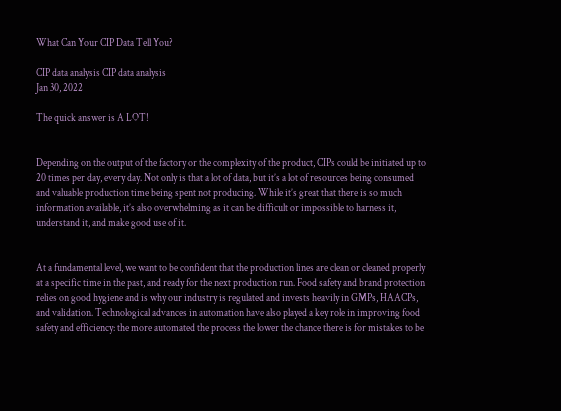What Can Your CIP Data Tell You?

CIP data analysis CIP data analysis
Jan 30, 2022

The quick answer is A LOT!


Depending on the output of the factory or the complexity of the product, CIPs could be initiated up to 20 times per day, every day. Not only is that a lot of data, but it’s a lot of resources being consumed and valuable production time being spent not producing. While it’s great that there is so much information available, it’s also overwhelming as it can be difficult or impossible to harness it, understand it, and make good use of it.


At a fundamental level, we want to be confident that the production lines are clean or cleaned properly at a specific time in the past, and ready for the next production run. Food safety and brand protection relies on good hygiene and is why our industry is regulated and invests heavily in GMPs, HAACPs, and validation. Technological advances in automation have also played a key role in improving food safety and efficiency: the more automated the process the lower the chance there is for mistakes to be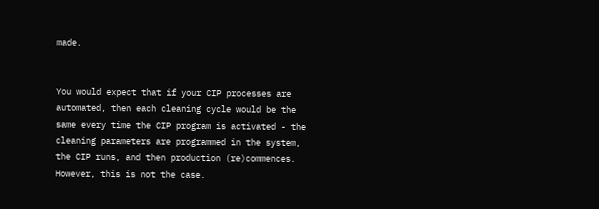made.


You would expect that if your CIP processes are automated, then each cleaning cycle would be the same every time the CIP program is activated - the cleaning parameters are programmed in the system, the CIP runs, and then production (re)commences. However, this is not the case.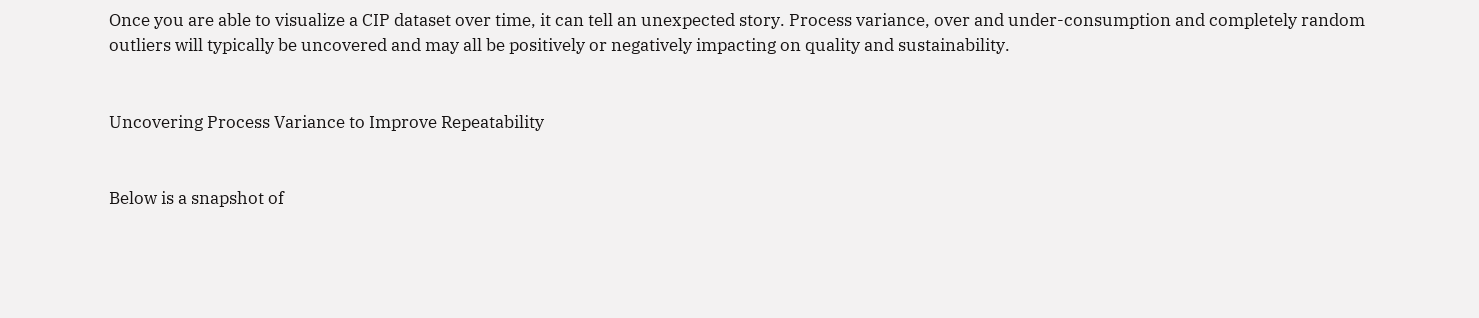Once you are able to visualize a CIP dataset over time, it can tell an unexpected story. Process variance, over and under-consumption and completely random outliers will typically be uncovered and may all be positively or negatively impacting on quality and sustainability.


Uncovering Process Variance to Improve Repeatability


Below is a snapshot of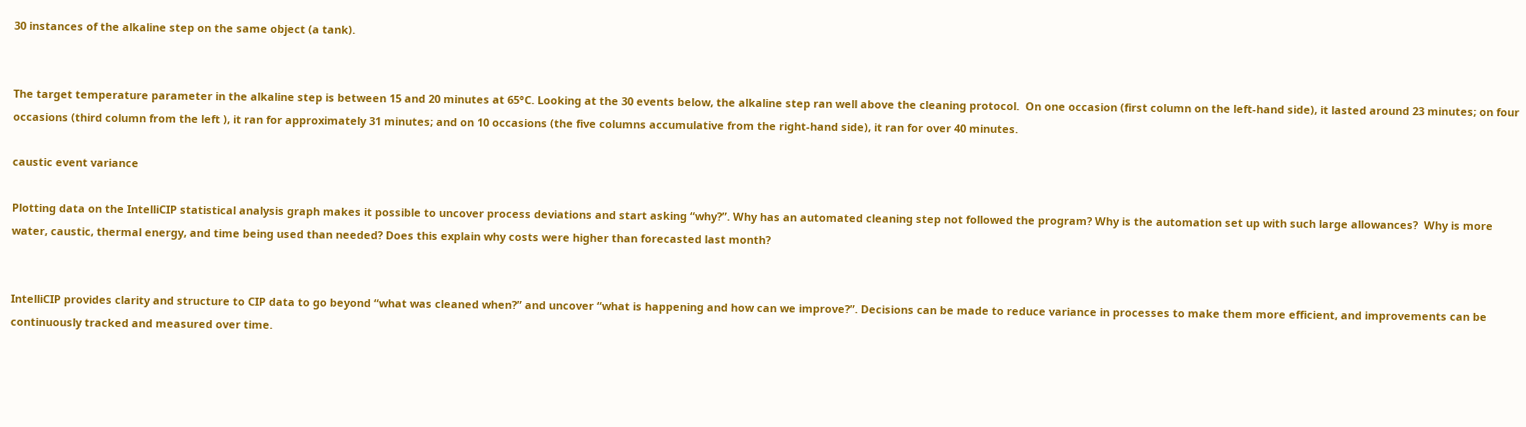30 instances of the alkaline step on the same object (a tank).


The target temperature parameter in the alkaline step is between 15 and 20 minutes at 65°C. Looking at the 30 events below, the alkaline step ran well above the cleaning protocol.  On one occasion (first column on the left-hand side), it lasted around 23 minutes; on four occasions (third column from the left ), it ran for approximately 31 minutes; and on 10 occasions (the five columns accumulative from the right-hand side), it ran for over 40 minutes.

caustic event variance

Plotting data on the IntelliCIP statistical analysis graph makes it possible to uncover process deviations and start asking “why?”. Why has an automated cleaning step not followed the program? Why is the automation set up with such large allowances?  Why is more water, caustic, thermal energy, and time being used than needed? Does this explain why costs were higher than forecasted last month?


IntelliCIP provides clarity and structure to CIP data to go beyond “what was cleaned when?” and uncover “what is happening and how can we improve?”. Decisions can be made to reduce variance in processes to make them more efficient, and improvements can be continuously tracked and measured over time.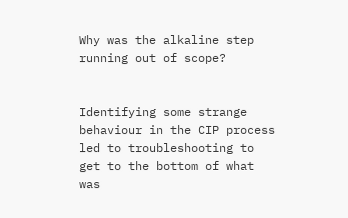Why was the alkaline step running out of scope?


Identifying some strange behaviour in the CIP process led to troubleshooting to get to the bottom of what was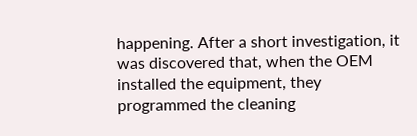happening. After a short investigation, it was discovered that, when the OEM installed the equipment, they programmed the cleaning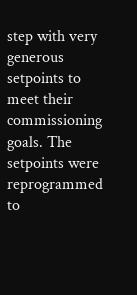step with very generous setpoints to meet their commissioning goals. The setpoints were reprogrammed to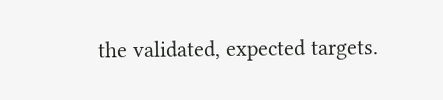the validated, expected targets.